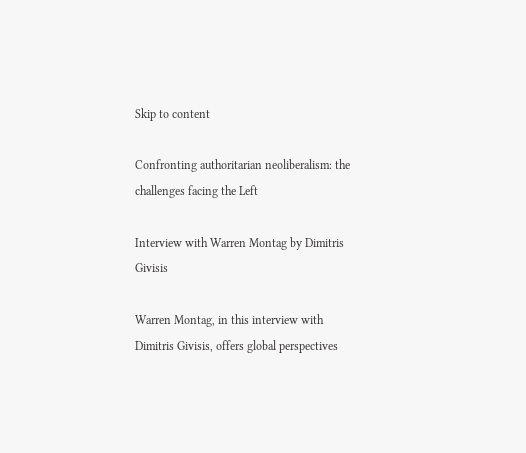Skip to content

Confronting authoritarian neoliberalism: the challenges facing the Left

Interview with Warren Montag by Dimitris Givisis

Warren Montag, in this interview with Dimitris Givisis, offers global perspectives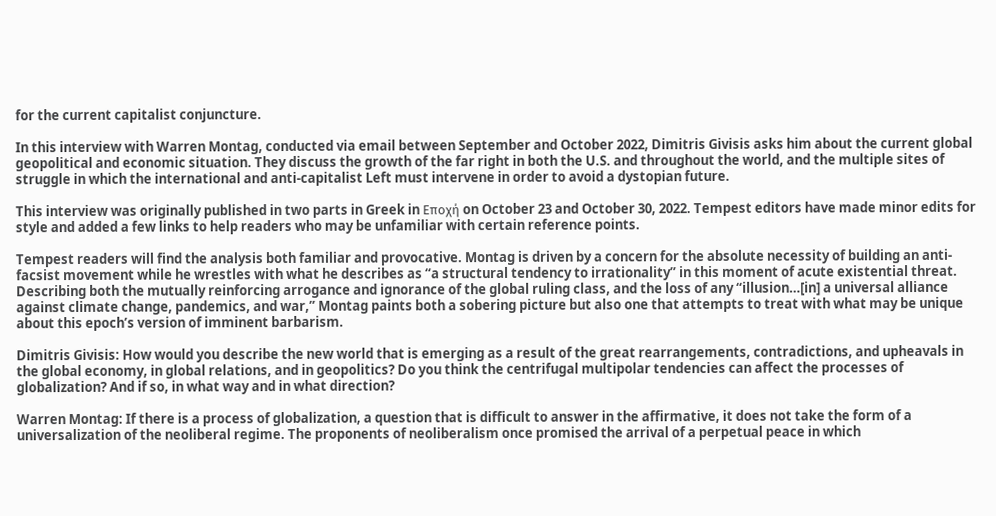for the current capitalist conjuncture.

In this interview with Warren Montag, conducted via email between September and October 2022, Dimitris Givisis asks him about the current global geopolitical and economic situation. They discuss the growth of the far right in both the U.S. and throughout the world, and the multiple sites of struggle in which the international and anti-capitalist Left must intervene in order to avoid a dystopian future.

This interview was originally published in two parts in Greek in Εποχή on October 23 and October 30, 2022. Tempest editors have made minor edits for style and added a few links to help readers who may be unfamiliar with certain reference points.

Tempest readers will find the analysis both familiar and provocative. Montag is driven by a concern for the absolute necessity of building an anti-facsist movement while he wrestles with what he describes as “a structural tendency to irrationality” in this moment of acute existential threat. Describing both the mutually reinforcing arrogance and ignorance of the global ruling class, and the loss of any “illusion…[in] a universal alliance against climate change, pandemics, and war,” Montag paints both a sobering picture but also one that attempts to treat with what may be unique about this epoch’s version of imminent barbarism.

Dimitris Givisis: How would you describe the new world that is emerging as a result of the great rearrangements, contradictions, and upheavals in the global economy, in global relations, and in geopolitics? Do you think the centrifugal multipolar tendencies can affect the processes of globalization? And if so, in what way and in what direction?

Warren Montag: If there is a process of globalization, a question that is difficult to answer in the affirmative, it does not take the form of a universalization of the neoliberal regime. The proponents of neoliberalism once promised the arrival of a perpetual peace in which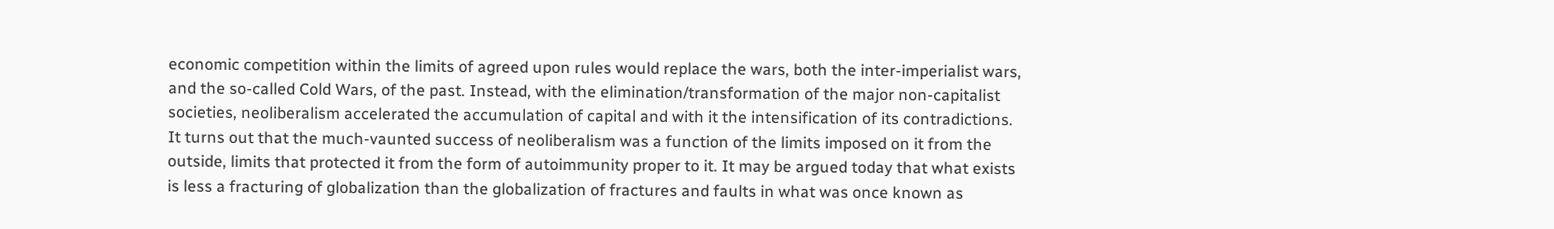economic competition within the limits of agreed upon rules would replace the wars, both the inter-imperialist wars, and the so-called Cold Wars, of the past. Instead, with the elimination/transformation of the major non-capitalist societies, neoliberalism accelerated the accumulation of capital and with it the intensification of its contradictions. It turns out that the much-vaunted success of neoliberalism was a function of the limits imposed on it from the outside, limits that protected it from the form of autoimmunity proper to it. It may be argued today that what exists is less a fracturing of globalization than the globalization of fractures and faults in what was once known as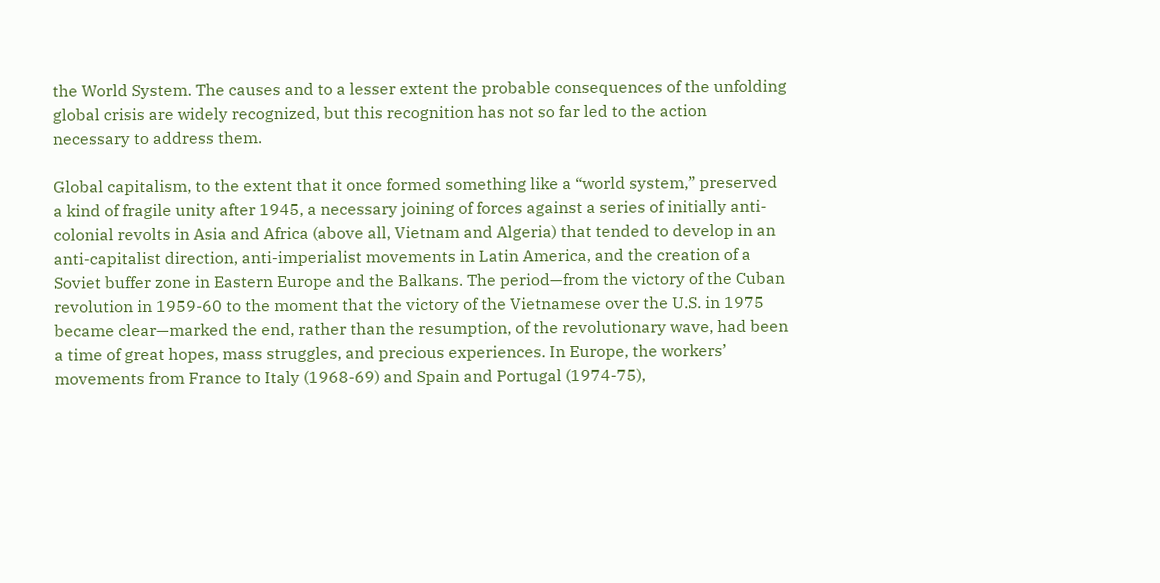the World System. The causes and to a lesser extent the probable consequences of the unfolding global crisis are widely recognized, but this recognition has not so far led to the action necessary to address them.

Global capitalism, to the extent that it once formed something like a “world system,” preserved a kind of fragile unity after 1945, a necessary joining of forces against a series of initially anti-colonial revolts in Asia and Africa (above all, Vietnam and Algeria) that tended to develop in an anti-capitalist direction, anti-imperialist movements in Latin America, and the creation of a Soviet buffer zone in Eastern Europe and the Balkans. The period—from the victory of the Cuban revolution in 1959-60 to the moment that the victory of the Vietnamese over the U.S. in 1975 became clear—marked the end, rather than the resumption, of the revolutionary wave, had been a time of great hopes, mass struggles, and precious experiences. In Europe, the workers’ movements from France to Italy (1968-69) and Spain and Portugal (1974-75),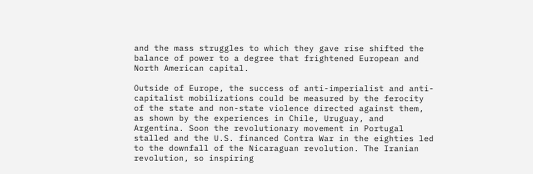and the mass struggles to which they gave rise shifted the balance of power to a degree that frightened European and North American capital.

Outside of Europe, the success of anti-imperialist and anti-capitalist mobilizations could be measured by the ferocity of the state and non-state violence directed against them, as shown by the experiences in Chile, Uruguay, and Argentina. Soon the revolutionary movement in Portugal stalled and the U.S. financed Contra War in the eighties led to the downfall of the Nicaraguan revolution. The Iranian revolution, so inspiring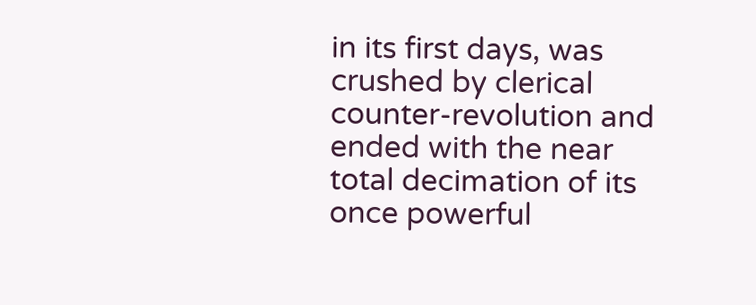in its first days, was crushed by clerical counter-revolution and ended with the near total decimation of its once powerful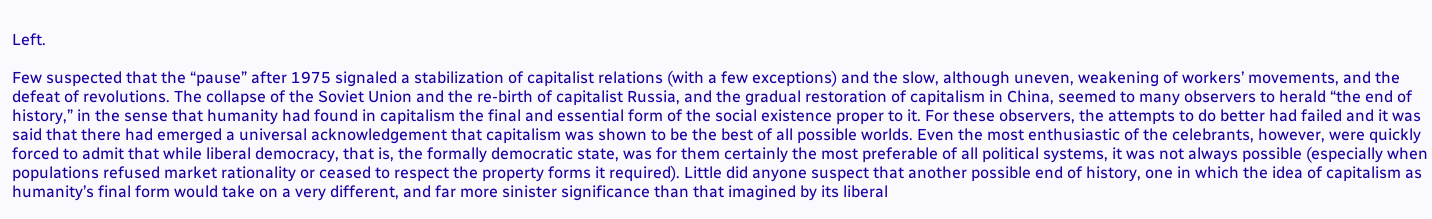Left.

Few suspected that the “pause” after 1975 signaled a stabilization of capitalist relations (with a few exceptions) and the slow, although uneven, weakening of workers’ movements, and the defeat of revolutions. The collapse of the Soviet Union and the re-birth of capitalist Russia, and the gradual restoration of capitalism in China, seemed to many observers to herald “the end of history,” in the sense that humanity had found in capitalism the final and essential form of the social existence proper to it. For these observers, the attempts to do better had failed and it was said that there had emerged a universal acknowledgement that capitalism was shown to be the best of all possible worlds. Even the most enthusiastic of the celebrants, however, were quickly forced to admit that while liberal democracy, that is, the formally democratic state, was for them certainly the most preferable of all political systems, it was not always possible (especially when populations refused market rationality or ceased to respect the property forms it required). Little did anyone suspect that another possible end of history, one in which the idea of capitalism as humanity’s final form would take on a very different, and far more sinister significance than that imagined by its liberal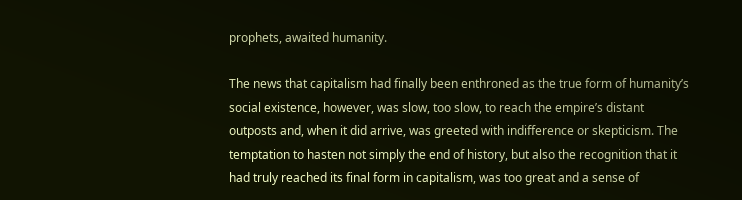prophets, awaited humanity.

The news that capitalism had finally been enthroned as the true form of humanity’s social existence, however, was slow, too slow, to reach the empire’s distant outposts and, when it did arrive, was greeted with indifference or skepticism. The temptation to hasten not simply the end of history, but also the recognition that it had truly reached its final form in capitalism, was too great and a sense of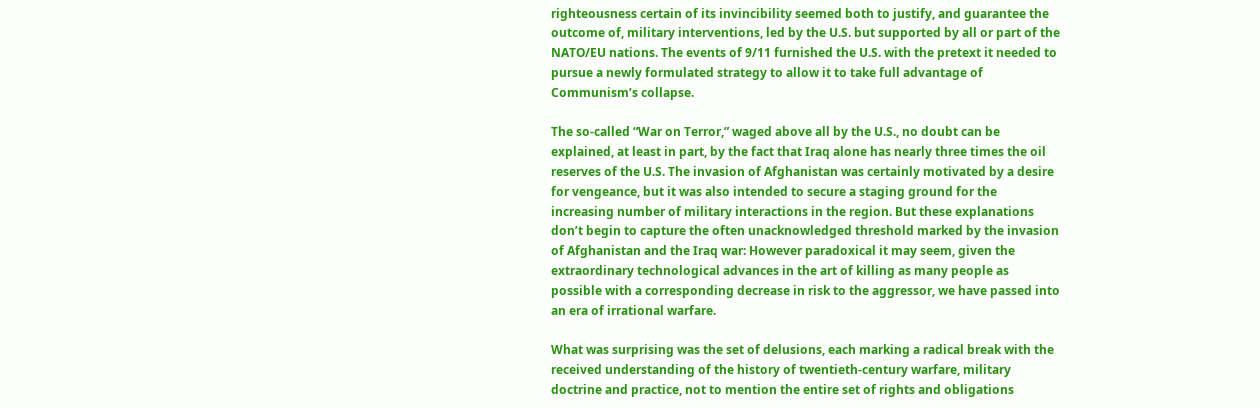righteousness certain of its invincibility seemed both to justify, and guarantee the outcome of, military interventions, led by the U.S. but supported by all or part of the NATO/EU nations. The events of 9/11 furnished the U.S. with the pretext it needed to pursue a newly formulated strategy to allow it to take full advantage of Communism’s collapse.

The so-called “War on Terror,” waged above all by the U.S., no doubt can be explained, at least in part, by the fact that Iraq alone has nearly three times the oil reserves of the U.S. The invasion of Afghanistan was certainly motivated by a desire for vengeance, but it was also intended to secure a staging ground for the increasing number of military interactions in the region. But these explanations don’t begin to capture the often unacknowledged threshold marked by the invasion of Afghanistan and the Iraq war: However paradoxical it may seem, given the extraordinary technological advances in the art of killing as many people as possible with a corresponding decrease in risk to the aggressor, we have passed into an era of irrational warfare.

What was surprising was the set of delusions, each marking a radical break with the received understanding of the history of twentieth-century warfare, military doctrine and practice, not to mention the entire set of rights and obligations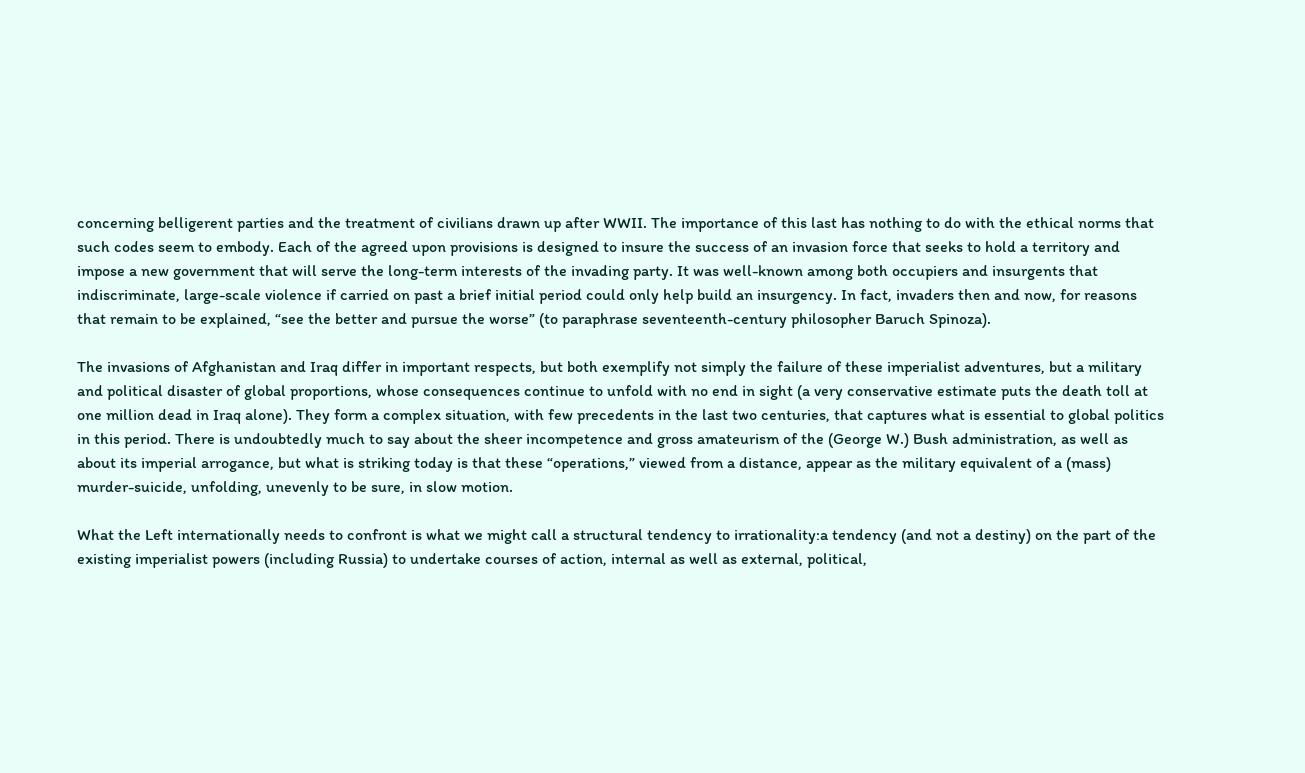concerning belligerent parties and the treatment of civilians drawn up after WWII. The importance of this last has nothing to do with the ethical norms that such codes seem to embody. Each of the agreed upon provisions is designed to insure the success of an invasion force that seeks to hold a territory and impose a new government that will serve the long-term interests of the invading party. It was well-known among both occupiers and insurgents that indiscriminate, large-scale violence if carried on past a brief initial period could only help build an insurgency. In fact, invaders then and now, for reasons that remain to be explained, “see the better and pursue the worse” (to paraphrase seventeenth-century philosopher Baruch Spinoza).

The invasions of Afghanistan and Iraq differ in important respects, but both exemplify not simply the failure of these imperialist adventures, but a military and political disaster of global proportions, whose consequences continue to unfold with no end in sight (a very conservative estimate puts the death toll at one million dead in Iraq alone). They form a complex situation, with few precedents in the last two centuries, that captures what is essential to global politics in this period. There is undoubtedly much to say about the sheer incompetence and gross amateurism of the (George W.) Bush administration, as well as about its imperial arrogance, but what is striking today is that these “operations,” viewed from a distance, appear as the military equivalent of a (mass) murder-suicide, unfolding, unevenly to be sure, in slow motion.

What the Left internationally needs to confront is what we might call a structural tendency to irrationality:a tendency (and not a destiny) on the part of the existing imperialist powers (including Russia) to undertake courses of action, internal as well as external, political,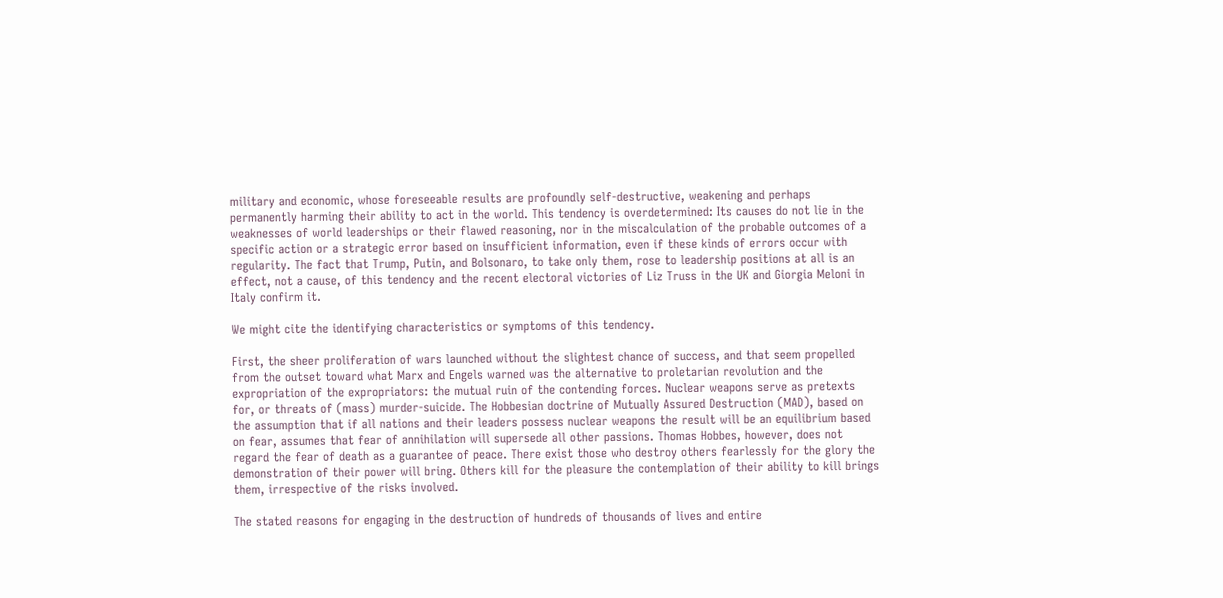military and economic, whose foreseeable results are profoundly self-destructive, weakening and perhaps permanently harming their ability to act in the world. This tendency is overdetermined: Its causes do not lie in the weaknesses of world leaderships or their flawed reasoning, nor in the miscalculation of the probable outcomes of a specific action or a strategic error based on insufficient information, even if these kinds of errors occur with regularity. The fact that Trump, Putin, and Bolsonaro, to take only them, rose to leadership positions at all is an effect, not a cause, of this tendency and the recent electoral victories of Liz Truss in the UK and Giorgia Meloni in Italy confirm it.

We might cite the identifying characteristics or symptoms of this tendency.

First, the sheer proliferation of wars launched without the slightest chance of success, and that seem propelled from the outset toward what Marx and Engels warned was the alternative to proletarian revolution and the expropriation of the expropriators: the mutual ruin of the contending forces. Nuclear weapons serve as pretexts for, or threats of (mass) murder-suicide. The Hobbesian doctrine of Mutually Assured Destruction (MAD), based on the assumption that if all nations and their leaders possess nuclear weapons the result will be an equilibrium based on fear, assumes that fear of annihilation will supersede all other passions. Thomas Hobbes, however, does not regard the fear of death as a guarantee of peace. There exist those who destroy others fearlessly for the glory the demonstration of their power will bring. Others kill for the pleasure the contemplation of their ability to kill brings them, irrespective of the risks involved.

The stated reasons for engaging in the destruction of hundreds of thousands of lives and entire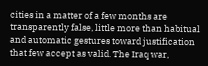cities in a matter of a few months are transparently false, little more than habitual and automatic gestures toward justification that few accept as valid. The Iraq war,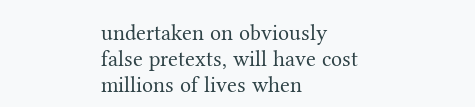undertaken on obviously false pretexts, will have cost millions of lives when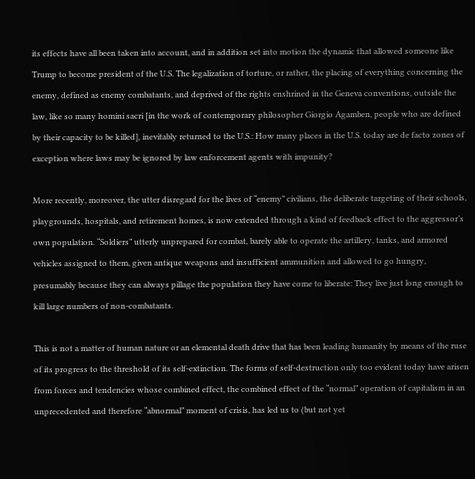its effects have all been taken into account, and in addition set into motion the dynamic that allowed someone like Trump to become president of the U.S. The legalization of torture, or rather, the placing of everything concerning the enemy, defined as enemy combatants, and deprived of the rights enshrined in the Geneva conventions, outside the law, like so many homini sacri [in the work of contemporary philosopher Giorgio Agamben, people who are defined by their capacity to be killed], inevitably returned to the U.S.: How many places in the U.S. today are de facto zones of exception where laws may be ignored by law enforcement agents with impunity?

More recently, moreover, the utter disregard for the lives of “enemy” civilians, the deliberate targeting of their schools, playgrounds, hospitals, and retirement homes, is now extended through a kind of feedback effect to the aggressor’s own population. “Soldiers” utterly unprepared for combat, barely able to operate the artillery, tanks, and armored vehicles assigned to them, given antique weapons and insufficient ammunition and allowed to go hungry, presumably because they can always pillage the population they have come to liberate: They live just long enough to kill large numbers of non-combatants.

This is not a matter of human nature or an elemental death drive that has been leading humanity by means of the ruse of its progress to the threshold of its self-extinction. The forms of self-destruction only too evident today have arisen from forces and tendencies whose combined effect, the combined effect of the “normal” operation of capitalism in an unprecedented and therefore “abnormal” moment of crisis, has led us to (but not yet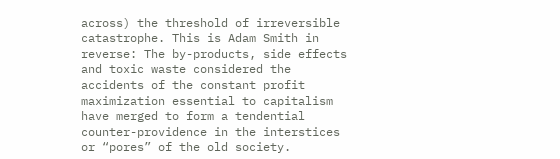across) the threshold of irreversible catastrophe. This is Adam Smith in reverse: The by-products, side effects and toxic waste considered the accidents of the constant profit maximization essential to capitalism have merged to form a tendential counter-providence in the interstices or “pores” of the old society.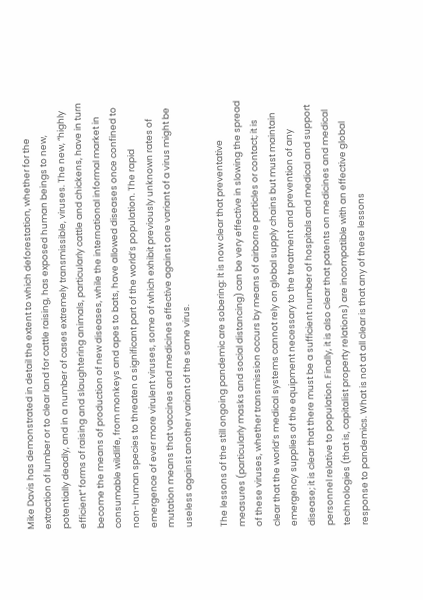Mike Davis has demonstrated in detail the extent to which deforestation, whether for the extraction of lumber or to clear land for cattle raising, has exposed human beings to new, potentially deadly, and in a number of cases extremely transmissible, viruses. The new, “highly efficient” forms of raising and slaughtering animals, particularly cattle and chickens, have in turn become the means of production of new diseases, while the international informal market in consumable wildlife, from monkeys and apes to bats, have allowed diseases once confined to non-human species to threaten a significant part of the world’s population. The rapid emergence of ever more virulent viruses, some of which exhibit previously unknown rates of mutation means that vaccines and medicines effective against one variant of a virus might be useless against another variant of the same virus.

The lessons of the still ongoing pandemic are sobering: It is now clear that preventative measures (particularly masks and social distancing) can be very effective in slowing the spread of these viruses, whether transmission occurs by means of airborne particles or contact; it is clear that the world’s medical systems cannot rely on global supply chains but must maintain emergency supplies of the equipment necessary to the treatment and prevention of any disease; it is clear that there must be a sufficient number of hospitals and medical and support personnel relative to population. Finally, it is also clear that patents on medicines and medical technologies (that is, capitalist property relations) are incompatible with an effective global response to pandemics. What is not at all clear is that any of these lessons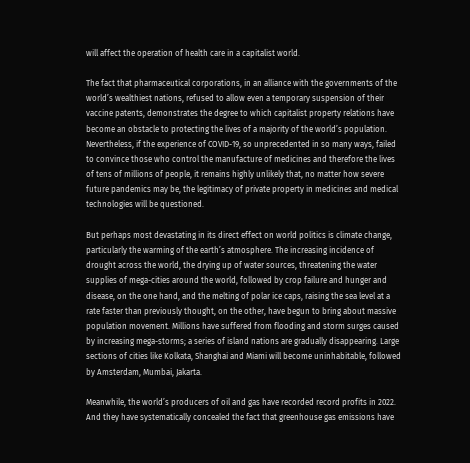will affect the operation of health care in a capitalist world.

The fact that pharmaceutical corporations, in an alliance with the governments of the world’s wealthiest nations, refused to allow even a temporary suspension of their vaccine patents, demonstrates the degree to which capitalist property relations have become an obstacle to protecting the lives of a majority of the world’s population. Nevertheless, if the experience of COVID-19, so unprecedented in so many ways, failed to convince those who control the manufacture of medicines and therefore the lives of tens of millions of people, it remains highly unlikely that, no matter how severe future pandemics may be, the legitimacy of private property in medicines and medical technologies will be questioned.

But perhaps most devastating in its direct effect on world politics is climate change, particularly the warming of the earth’s atmosphere. The increasing incidence of drought across the world, the drying up of water sources, threatening the water supplies of mega-cities around the world, followed by crop failure and hunger and disease, on the one hand, and the melting of polar ice caps, raising the sea level at a rate faster than previously thought, on the other, have begun to bring about massive population movement. Millions have suffered from flooding and storm surges caused by increasing mega-storms; a series of island nations are gradually disappearing. Large sections of cities like Kolkata, Shanghai and Miami will become uninhabitable, followed by Amsterdam, Mumbai, Jakarta.

Meanwhile, the world’s producers of oil and gas have recorded record profits in 2022. And they have systematically concealed the fact that greenhouse gas emissions have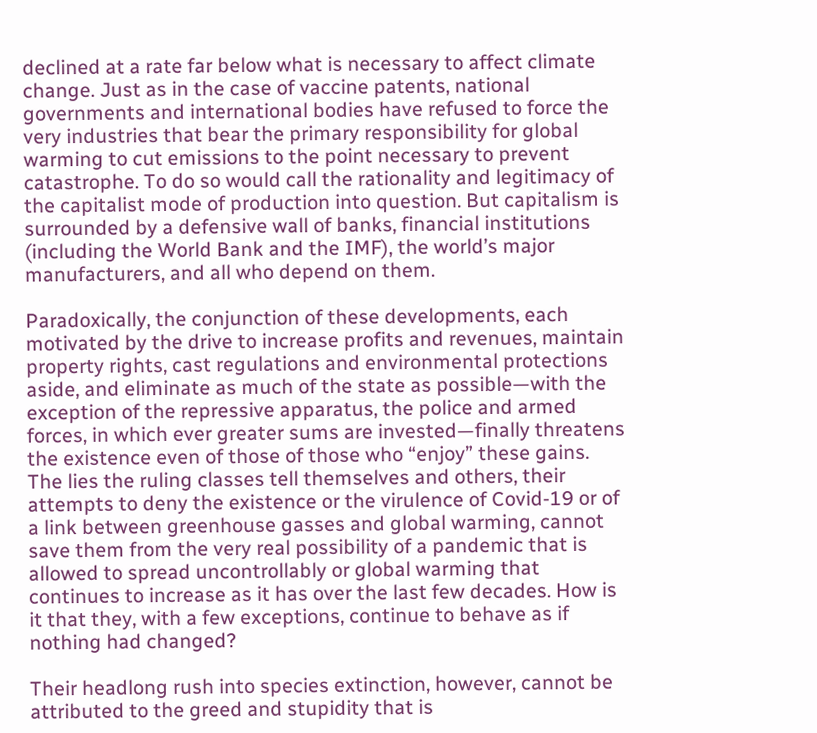declined at a rate far below what is necessary to affect climate change. Just as in the case of vaccine patents, national governments and international bodies have refused to force the very industries that bear the primary responsibility for global warming to cut emissions to the point necessary to prevent catastrophe. To do so would call the rationality and legitimacy of the capitalist mode of production into question. But capitalism is surrounded by a defensive wall of banks, financial institutions (including the World Bank and the IMF), the world’s major manufacturers, and all who depend on them.

Paradoxically, the conjunction of these developments, each motivated by the drive to increase profits and revenues, maintain property rights, cast regulations and environmental protections aside, and eliminate as much of the state as possible—with the exception of the repressive apparatus, the police and armed forces, in which ever greater sums are invested—finally threatens the existence even of those of those who “enjoy” these gains. The lies the ruling classes tell themselves and others, their attempts to deny the existence or the virulence of Covid-19 or of a link between greenhouse gasses and global warming, cannot save them from the very real possibility of a pandemic that is allowed to spread uncontrollably or global warming that continues to increase as it has over the last few decades. How is it that they, with a few exceptions, continue to behave as if nothing had changed?

Their headlong rush into species extinction, however, cannot be attributed to the greed and stupidity that is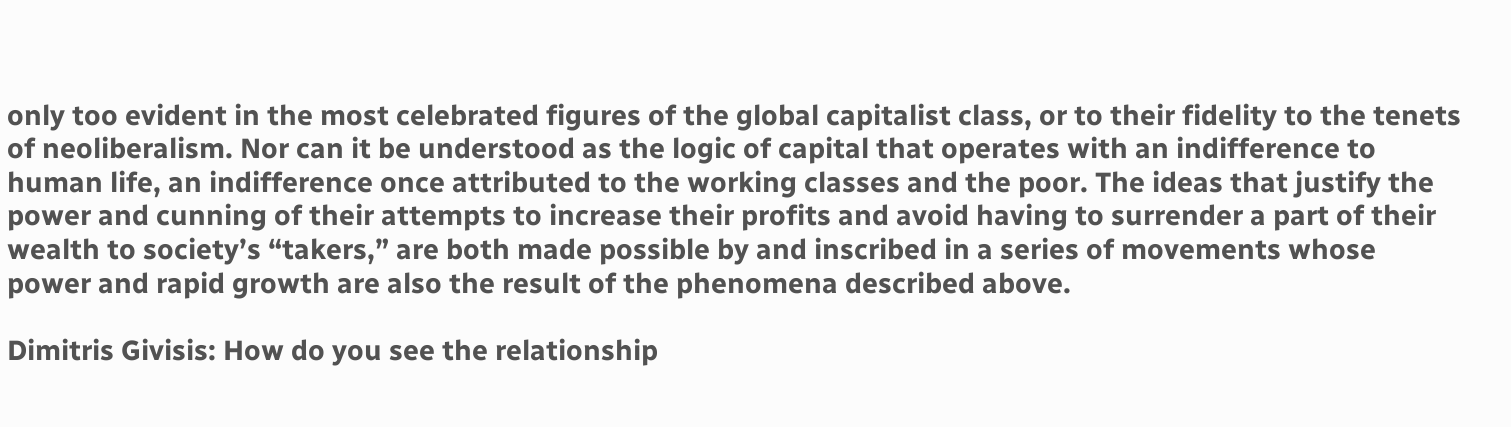only too evident in the most celebrated figures of the global capitalist class, or to their fidelity to the tenets of neoliberalism. Nor can it be understood as the logic of capital that operates with an indifference to human life, an indifference once attributed to the working classes and the poor. The ideas that justify the power and cunning of their attempts to increase their profits and avoid having to surrender a part of their wealth to society’s “takers,” are both made possible by and inscribed in a series of movements whose power and rapid growth are also the result of the phenomena described above.

Dimitris Givisis: How do you see the relationship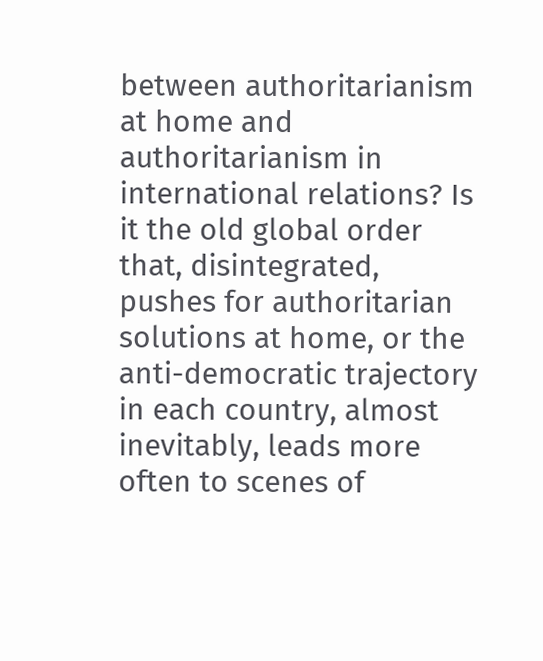between authoritarianism at home and authoritarianism in international relations? Is it the old global order that, disintegrated, pushes for authoritarian solutions at home, or the anti-democratic trajectory in each country, almost inevitably, leads more often to scenes of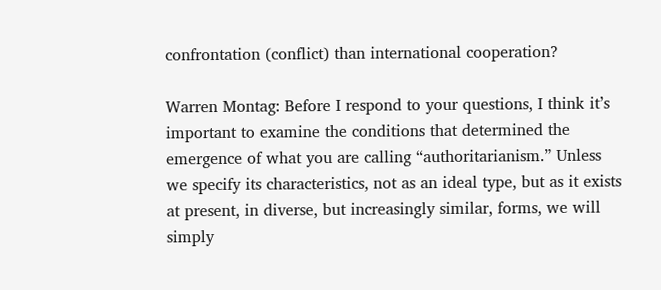confrontation (conflict) than international cooperation?

Warren Montag: Before I respond to your questions, I think it’s important to examine the conditions that determined the emergence of what you are calling “authoritarianism.” Unless we specify its characteristics, not as an ideal type, but as it exists at present, in diverse, but increasingly similar, forms, we will simply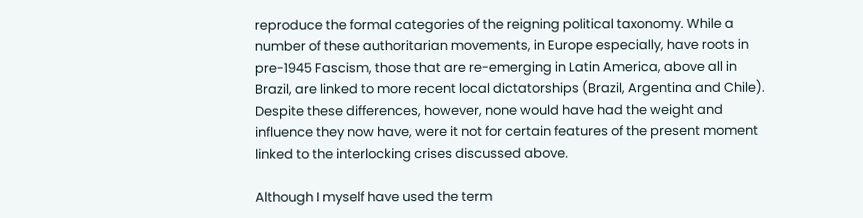reproduce the formal categories of the reigning political taxonomy. While a number of these authoritarian movements, in Europe especially, have roots in pre-1945 Fascism, those that are re-emerging in Latin America, above all in Brazil, are linked to more recent local dictatorships (Brazil, Argentina and Chile). Despite these differences, however, none would have had the weight and influence they now have, were it not for certain features of the present moment linked to the interlocking crises discussed above.

Although I myself have used the term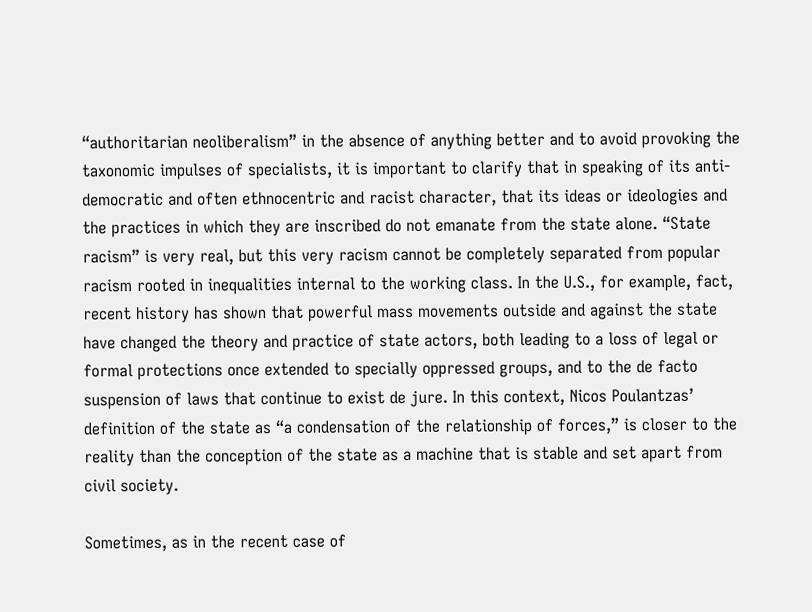“authoritarian neoliberalism” in the absence of anything better and to avoid provoking the taxonomic impulses of specialists, it is important to clarify that in speaking of its anti-democratic and often ethnocentric and racist character, that its ideas or ideologies and the practices in which they are inscribed do not emanate from the state alone. “State racism” is very real, but this very racism cannot be completely separated from popular racism rooted in inequalities internal to the working class. In the U.S., for example, fact, recent history has shown that powerful mass movements outside and against the state have changed the theory and practice of state actors, both leading to a loss of legal or formal protections once extended to specially oppressed groups, and to the de facto suspension of laws that continue to exist de jure. In this context, Nicos Poulantzas’ definition of the state as “a condensation of the relationship of forces,” is closer to the reality than the conception of the state as a machine that is stable and set apart from civil society.

Sometimes, as in the recent case of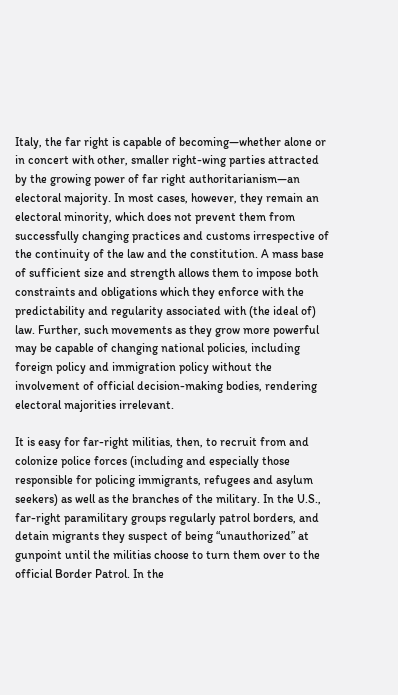Italy, the far right is capable of becoming—whether alone or in concert with other, smaller right-wing parties attracted by the growing power of far right authoritarianism—an electoral majority. In most cases, however, they remain an electoral minority, which does not prevent them from successfully changing practices and customs irrespective of the continuity of the law and the constitution. A mass base of sufficient size and strength allows them to impose both constraints and obligations which they enforce with the predictability and regularity associated with (the ideal of) law. Further, such movements as they grow more powerful may be capable of changing national policies, including foreign policy and immigration policy without the involvement of official decision-making bodies, rendering electoral majorities irrelevant.

It is easy for far-right militias, then, to recruit from and colonize police forces (including and especially those responsible for policing immigrants, refugees and asylum seekers) as well as the branches of the military. In the U.S., far-right paramilitary groups regularly patrol borders, and detain migrants they suspect of being “unauthorized” at gunpoint until the militias choose to turn them over to the official Border Patrol. In the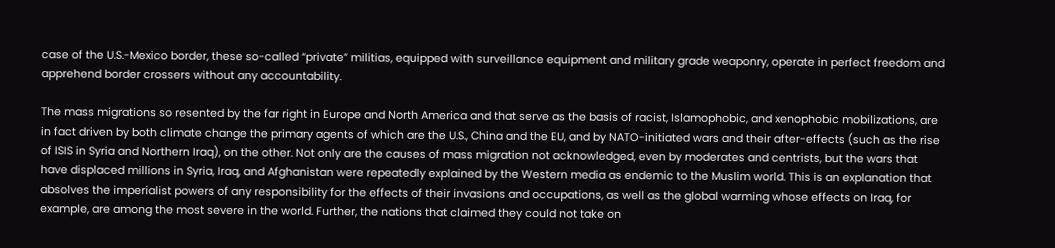case of the U.S.-Mexico border, these so-called “private” militias, equipped with surveillance equipment and military grade weaponry, operate in perfect freedom and apprehend border crossers without any accountability.

The mass migrations so resented by the far right in Europe and North America and that serve as the basis of racist, Islamophobic, and xenophobic mobilizations, are in fact driven by both climate change the primary agents of which are the U.S., China and the EU, and by NATO-initiated wars and their after-effects (such as the rise of ISIS in Syria and Northern Iraq), on the other. Not only are the causes of mass migration not acknowledged, even by moderates and centrists, but the wars that have displaced millions in Syria, Iraq, and Afghanistan were repeatedly explained by the Western media as endemic to the Muslim world. This is an explanation that absolves the imperialist powers of any responsibility for the effects of their invasions and occupations, as well as the global warming whose effects on Iraq, for example, are among the most severe in the world. Further, the nations that claimed they could not take on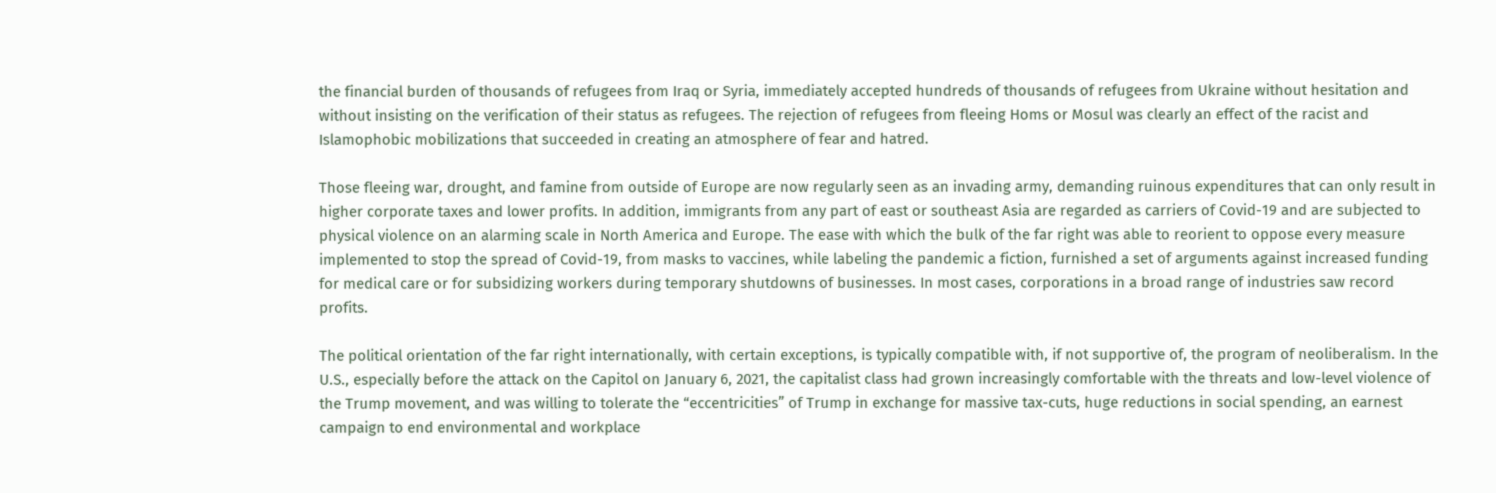the financial burden of thousands of refugees from Iraq or Syria, immediately accepted hundreds of thousands of refugees from Ukraine without hesitation and without insisting on the verification of their status as refugees. The rejection of refugees from fleeing Homs or Mosul was clearly an effect of the racist and Islamophobic mobilizations that succeeded in creating an atmosphere of fear and hatred.

Those fleeing war, drought, and famine from outside of Europe are now regularly seen as an invading army, demanding ruinous expenditures that can only result in higher corporate taxes and lower profits. In addition, immigrants from any part of east or southeast Asia are regarded as carriers of Covid-19 and are subjected to physical violence on an alarming scale in North America and Europe. The ease with which the bulk of the far right was able to reorient to oppose every measure implemented to stop the spread of Covid-19, from masks to vaccines, while labeling the pandemic a fiction, furnished a set of arguments against increased funding for medical care or for subsidizing workers during temporary shutdowns of businesses. In most cases, corporations in a broad range of industries saw record profits.

The political orientation of the far right internationally, with certain exceptions, is typically compatible with, if not supportive of, the program of neoliberalism. In the U.S., especially before the attack on the Capitol on January 6, 2021, the capitalist class had grown increasingly comfortable with the threats and low-level violence of the Trump movement, and was willing to tolerate the “eccentricities” of Trump in exchange for massive tax-cuts, huge reductions in social spending, an earnest campaign to end environmental and workplace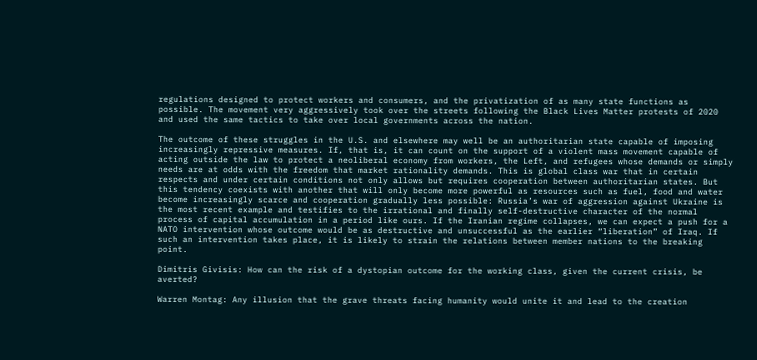regulations designed to protect workers and consumers, and the privatization of as many state functions as possible. The movement very aggressively took over the streets following the Black Lives Matter protests of 2020 and used the same tactics to take over local governments across the nation.

The outcome of these struggles in the U.S. and elsewhere may well be an authoritarian state capable of imposing increasingly repressive measures. If, that is, it can count on the support of a violent mass movement capable of acting outside the law to protect a neoliberal economy from workers, the Left, and refugees whose demands or simply needs are at odds with the freedom that market rationality demands. This is global class war that in certain respects and under certain conditions not only allows but requires cooperation between authoritarian states. But this tendency coexists with another that will only become more powerful as resources such as fuel, food and water become increasingly scarce and cooperation gradually less possible: Russia’s war of aggression against Ukraine is the most recent example and testifies to the irrational and finally self-destructive character of the normal process of capital accumulation in a period like ours. If the Iranian regime collapses, we can expect a push for a NATO intervention whose outcome would be as destructive and unsuccessful as the earlier “liberation” of Iraq. If such an intervention takes place, it is likely to strain the relations between member nations to the breaking point.

Dimitris Givisis: How can the risk of a dystopian outcome for the working class, given the current crisis, be averted?

Warren Montag: Any illusion that the grave threats facing humanity would unite it and lead to the creation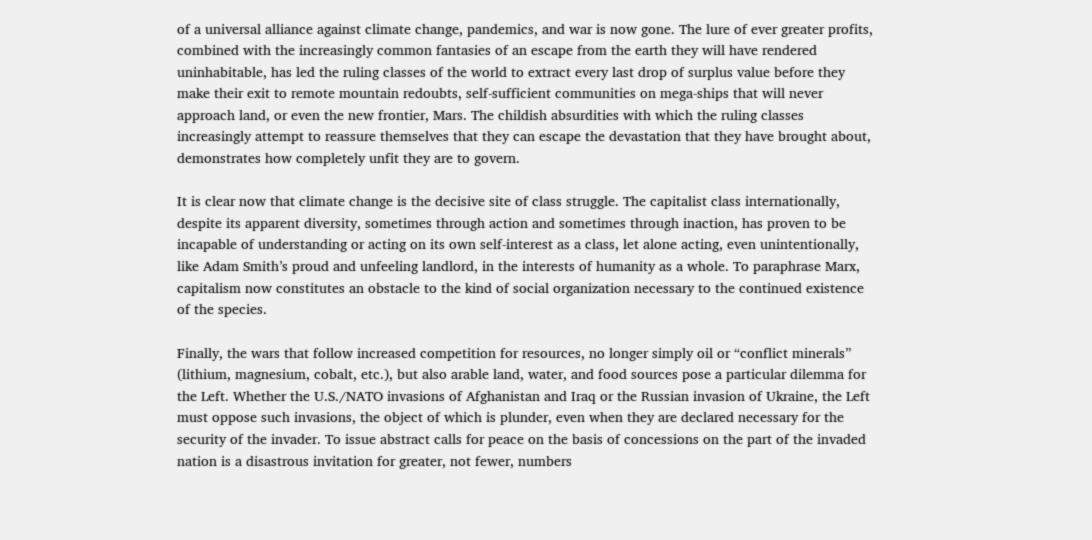of a universal alliance against climate change, pandemics, and war is now gone. The lure of ever greater profits, combined with the increasingly common fantasies of an escape from the earth they will have rendered uninhabitable, has led the ruling classes of the world to extract every last drop of surplus value before they make their exit to remote mountain redoubts, self-sufficient communities on mega-ships that will never approach land, or even the new frontier, Mars. The childish absurdities with which the ruling classes increasingly attempt to reassure themselves that they can escape the devastation that they have brought about, demonstrates how completely unfit they are to govern.

It is clear now that climate change is the decisive site of class struggle. The capitalist class internationally, despite its apparent diversity, sometimes through action and sometimes through inaction, has proven to be incapable of understanding or acting on its own self-interest as a class, let alone acting, even unintentionally, like Adam Smith’s proud and unfeeling landlord, in the interests of humanity as a whole. To paraphrase Marx, capitalism now constitutes an obstacle to the kind of social organization necessary to the continued existence of the species.

Finally, the wars that follow increased competition for resources, no longer simply oil or “conflict minerals” (lithium, magnesium, cobalt, etc.), but also arable land, water, and food sources pose a particular dilemma for the Left. Whether the U.S./NATO invasions of Afghanistan and Iraq or the Russian invasion of Ukraine, the Left must oppose such invasions, the object of which is plunder, even when they are declared necessary for the security of the invader. To issue abstract calls for peace on the basis of concessions on the part of the invaded nation is a disastrous invitation for greater, not fewer, numbers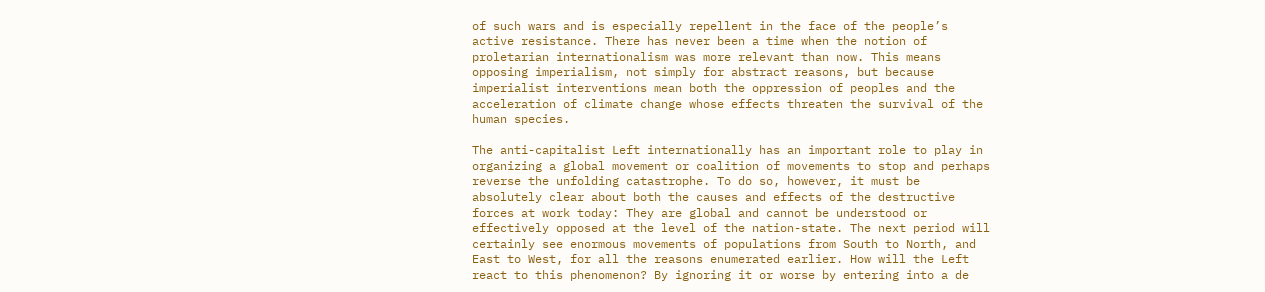of such wars and is especially repellent in the face of the people’s active resistance. There has never been a time when the notion of proletarian internationalism was more relevant than now. This means opposing imperialism, not simply for abstract reasons, but because imperialist interventions mean both the oppression of peoples and the acceleration of climate change whose effects threaten the survival of the human species.

The anti-capitalist Left internationally has an important role to play in organizing a global movement or coalition of movements to stop and perhaps reverse the unfolding catastrophe. To do so, however, it must be absolutely clear about both the causes and effects of the destructive forces at work today: They are global and cannot be understood or effectively opposed at the level of the nation-state. The next period will certainly see enormous movements of populations from South to North, and East to West, for all the reasons enumerated earlier. How will the Left react to this phenomenon? By ignoring it or worse by entering into a de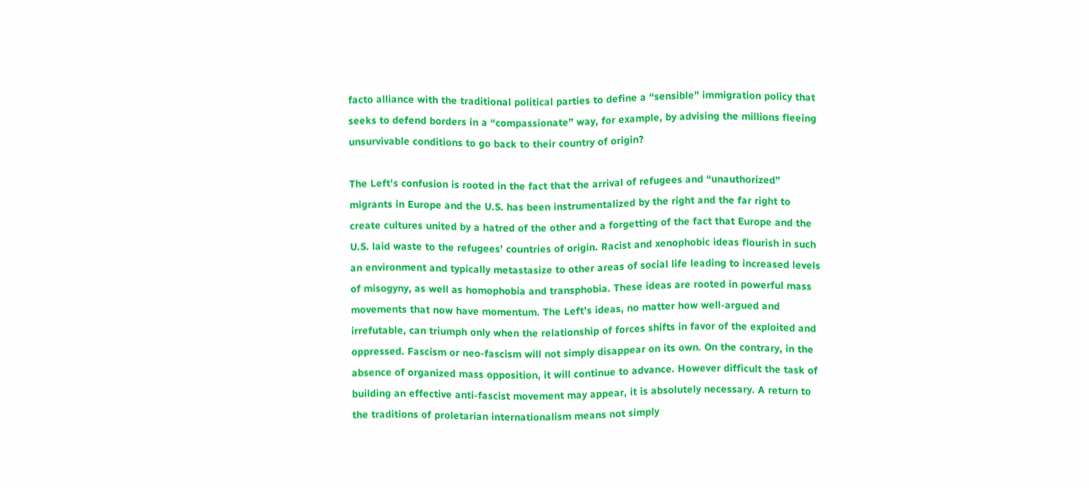facto alliance with the traditional political parties to define a “sensible” immigration policy that seeks to defend borders in a “compassionate” way, for example, by advising the millions fleeing unsurvivable conditions to go back to their country of origin?

The Left’s confusion is rooted in the fact that the arrival of refugees and “unauthorized” migrants in Europe and the U.S. has been instrumentalized by the right and the far right to create cultures united by a hatred of the other and a forgetting of the fact that Europe and the U.S. laid waste to the refugees’ countries of origin. Racist and xenophobic ideas flourish in such an environment and typically metastasize to other areas of social life leading to increased levels of misogyny, as well as homophobia and transphobia. These ideas are rooted in powerful mass movements that now have momentum. The Left’s ideas, no matter how well-argued and irrefutable, can triumph only when the relationship of forces shifts in favor of the exploited and oppressed. Fascism or neo-fascism will not simply disappear on its own. On the contrary, in the absence of organized mass opposition, it will continue to advance. However difficult the task of building an effective anti-fascist movement may appear, it is absolutely necessary. A return to the traditions of proletarian internationalism means not simply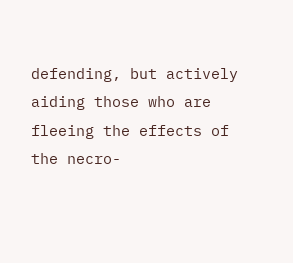defending, but actively aiding those who are fleeing the effects of the necro-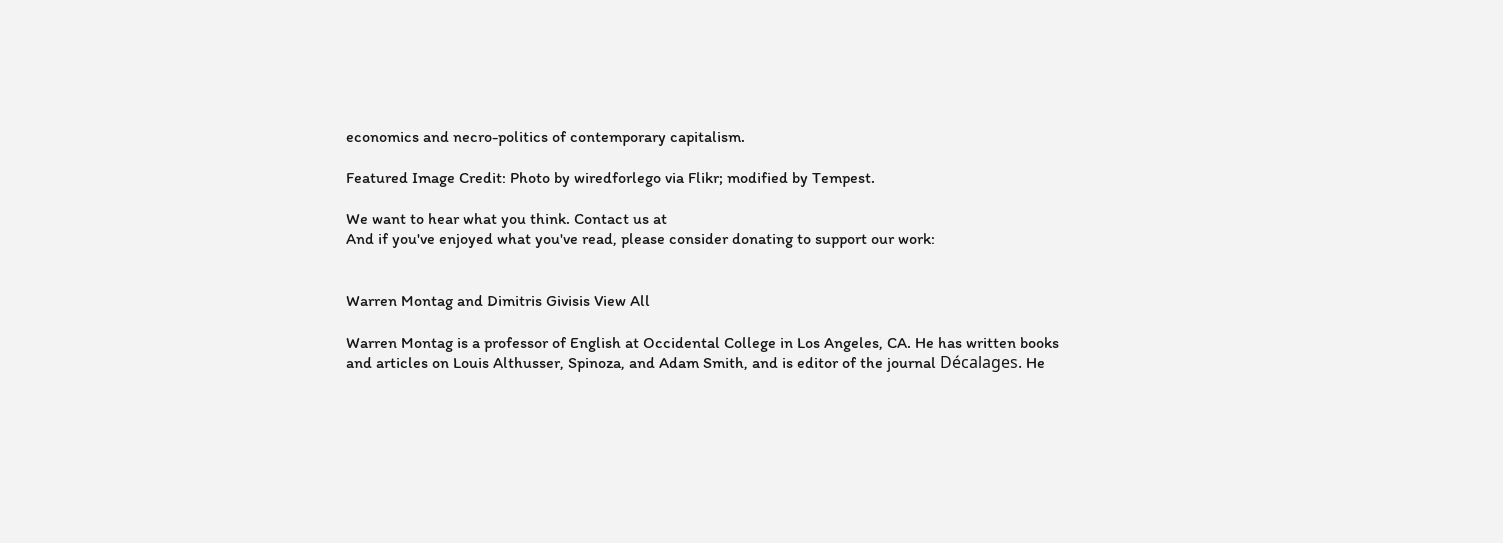economics and necro-politics of contemporary capitalism.

Featured Image Credit: Photo by wiredforlego via Flikr; modified by Tempest.

We want to hear what you think. Contact us at
And if you've enjoyed what you've read, please consider donating to support our work:


Warren Montag and Dimitris Givisis View All

Warren Montag is a professor of English at Occidental College in Los Angeles, CA. He has written books and articles on Louis Althusser, Spinoza, and Adam Smith, and is editor of the journal Décalages. He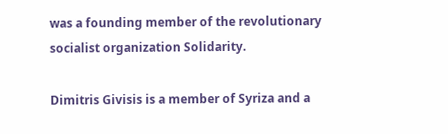was a founding member of the revolutionary socialist organization Solidarity.

Dimitris Givisis is a member of Syriza and a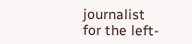journalist for the left-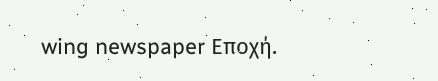wing newspaper Εποχή.